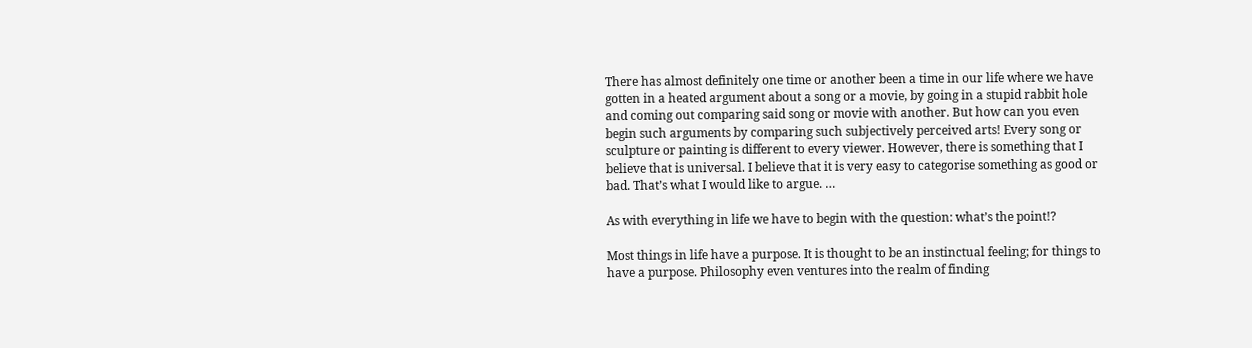There has almost definitely one time or another been a time in our life where we have gotten in a heated argument about a song or a movie, by going in a stupid rabbit hole and coming out comparing said song or movie with another. But how can you even begin such arguments by comparing such subjectively perceived arts! Every song or sculpture or painting is different to every viewer. However, there is something that I believe that is universal. I believe that it is very easy to categorise something as good or bad. That’s what I would like to argue. …

As with everything in life we have to begin with the question: what’s the point!?

Most things in life have a purpose. It is thought to be an instinctual feeling; for things to have a purpose. Philosophy even ventures into the realm of finding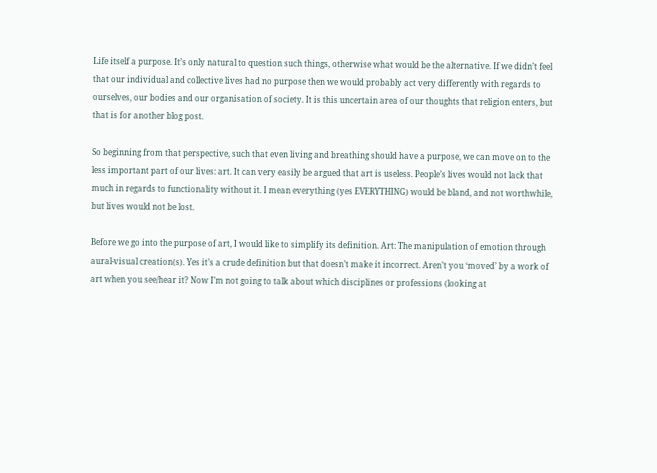Life itself a purpose. It’s only natural to question such things, otherwise what would be the alternative. If we didn’t feel that our individual and collective lives had no purpose then we would probably act very differently with regards to ourselves, our bodies and our organisation of society. It is this uncertain area of our thoughts that religion enters, but that is for another blog post.

So beginning from that perspective, such that even living and breathing should have a purpose, we can move on to the less important part of our lives: art. It can very easily be argued that art is useless. People’s lives would not lack that much in regards to functionality without it. I mean everything (yes EVERYTHING) would be bland, and not worthwhile, but lives would not be lost.

Before we go into the purpose of art, I would like to simplify its definition. Art: The manipulation of emotion through aural-visual creation(s). Yes it’s a crude definition but that doesn’t make it incorrect. Aren’t you ‘moved’ by a work of art when you see/hear it? Now I’m not going to talk about which disciplines or professions (looking at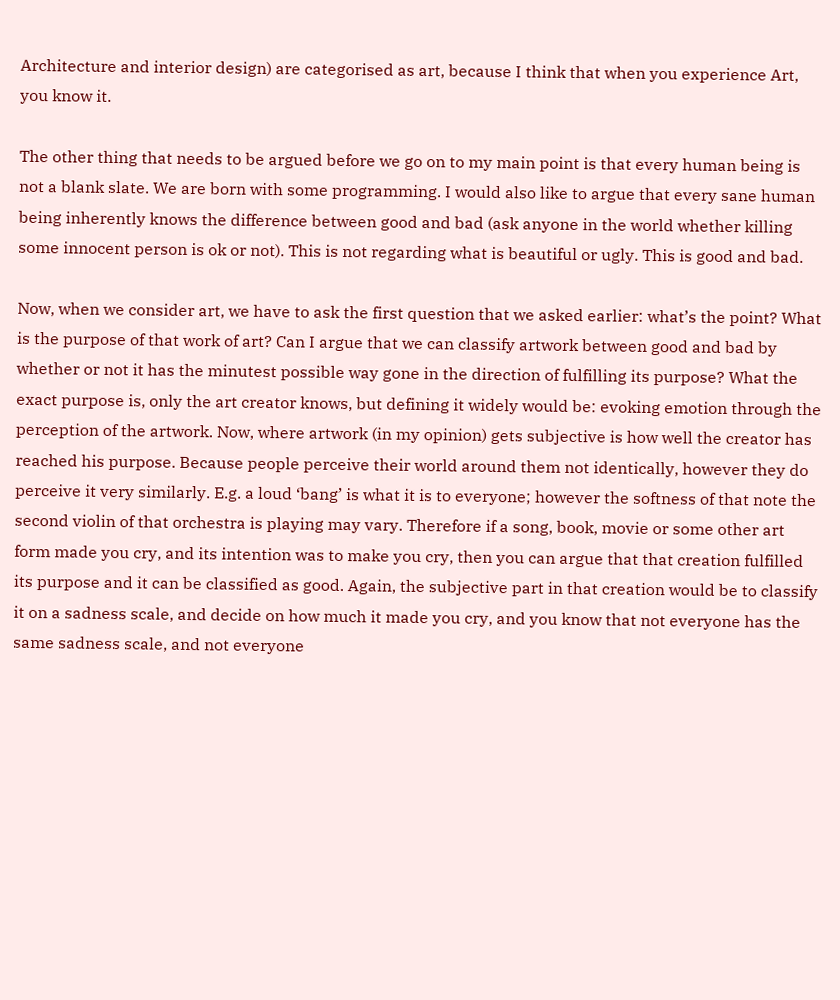Architecture and interior design) are categorised as art, because I think that when you experience Art, you know it.

The other thing that needs to be argued before we go on to my main point is that every human being is not a blank slate. We are born with some programming. I would also like to argue that every sane human being inherently knows the difference between good and bad (ask anyone in the world whether killing some innocent person is ok or not). This is not regarding what is beautiful or ugly. This is good and bad.

Now, when we consider art, we have to ask the first question that we asked earlier: what’s the point? What is the purpose of that work of art? Can I argue that we can classify artwork between good and bad by whether or not it has the minutest possible way gone in the direction of fulfilling its purpose? What the exact purpose is, only the art creator knows, but defining it widely would be: evoking emotion through the perception of the artwork. Now, where artwork (in my opinion) gets subjective is how well the creator has reached his purpose. Because people perceive their world around them not identically, however they do perceive it very similarly. E.g. a loud ‘bang’ is what it is to everyone; however the softness of that note the second violin of that orchestra is playing may vary. Therefore if a song, book, movie or some other art form made you cry, and its intention was to make you cry, then you can argue that that creation fulfilled its purpose and it can be classified as good. Again, the subjective part in that creation would be to classify it on a sadness scale, and decide on how much it made you cry, and you know that not everyone has the same sadness scale, and not everyone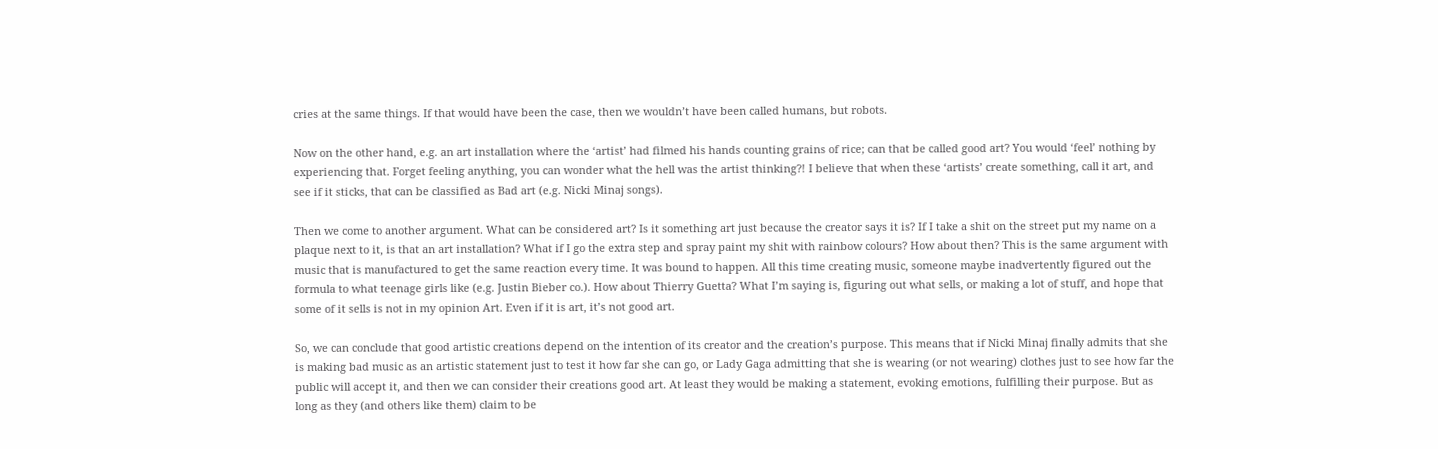cries at the same things. If that would have been the case, then we wouldn’t have been called humans, but robots.

Now on the other hand, e.g. an art installation where the ‘artist’ had filmed his hands counting grains of rice; can that be called good art? You would ‘feel’ nothing by experiencing that. Forget feeling anything, you can wonder what the hell was the artist thinking?! I believe that when these ‘artists’ create something, call it art, and see if it sticks, that can be classified as Bad art (e.g. Nicki Minaj songs).

Then we come to another argument. What can be considered art? Is it something art just because the creator says it is? If I take a shit on the street put my name on a plaque next to it, is that an art installation? What if I go the extra step and spray paint my shit with rainbow colours? How about then? This is the same argument with music that is manufactured to get the same reaction every time. It was bound to happen. All this time creating music, someone maybe inadvertently figured out the formula to what teenage girls like (e.g. Justin Bieber co.). How about Thierry Guetta? What I’m saying is, figuring out what sells, or making a lot of stuff, and hope that some of it sells is not in my opinion Art. Even if it is art, it’s not good art.

So, we can conclude that good artistic creations depend on the intention of its creator and the creation’s purpose. This means that if Nicki Minaj finally admits that she is making bad music as an artistic statement just to test it how far she can go, or Lady Gaga admitting that she is wearing (or not wearing) clothes just to see how far the public will accept it, and then we can consider their creations good art. At least they would be making a statement, evoking emotions, fulfilling their purpose. But as long as they (and others like them) claim to be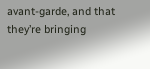avant-garde, and that they’re bringing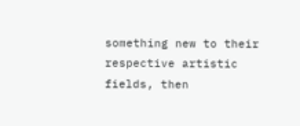something new to their respective artistic fields, then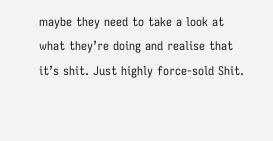maybe they need to take a look at what they’re doing and realise that it’s shit. Just highly force-sold Shit.